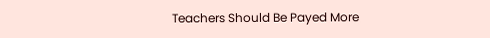Teachers Should Be Payed More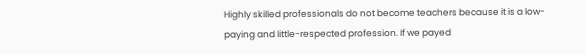Highly skilled professionals do not become teachers because it is a low-paying and little-respected profession. If we payed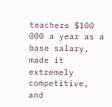teachers $100 000 a year as a base salary, made it extremely competitive, and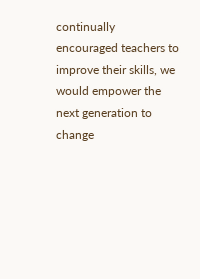continually encouraged teachers to improve their skills, we would empower the next generation to change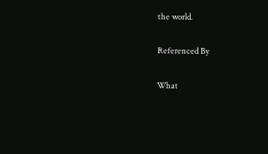the world.

Referenced By

What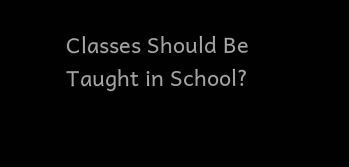Classes Should Be Taught in School?